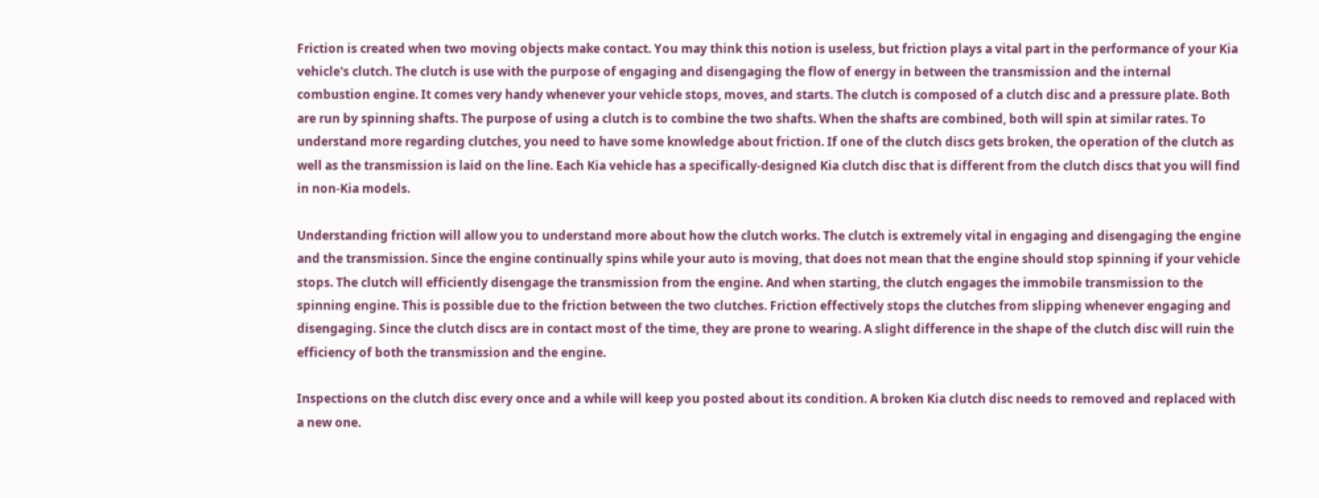Friction is created when two moving objects make contact. You may think this notion is useless, but friction plays a vital part in the performance of your Kia vehicle's clutch. The clutch is use with the purpose of engaging and disengaging the flow of energy in between the transmission and the internal combustion engine. It comes very handy whenever your vehicle stops, moves, and starts. The clutch is composed of a clutch disc and a pressure plate. Both are run by spinning shafts. The purpose of using a clutch is to combine the two shafts. When the shafts are combined, both will spin at similar rates. To understand more regarding clutches, you need to have some knowledge about friction. If one of the clutch discs gets broken, the operation of the clutch as well as the transmission is laid on the line. Each Kia vehicle has a specifically-designed Kia clutch disc that is different from the clutch discs that you will find in non-Kia models.

Understanding friction will allow you to understand more about how the clutch works. The clutch is extremely vital in engaging and disengaging the engine and the transmission. Since the engine continually spins while your auto is moving, that does not mean that the engine should stop spinning if your vehicle stops. The clutch will efficiently disengage the transmission from the engine. And when starting, the clutch engages the immobile transmission to the spinning engine. This is possible due to the friction between the two clutches. Friction effectively stops the clutches from slipping whenever engaging and disengaging. Since the clutch discs are in contact most of the time, they are prone to wearing. A slight difference in the shape of the clutch disc will ruin the efficiency of both the transmission and the engine.

Inspections on the clutch disc every once and a while will keep you posted about its condition. A broken Kia clutch disc needs to removed and replaced with a new one.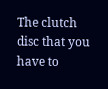The clutch disc that you have to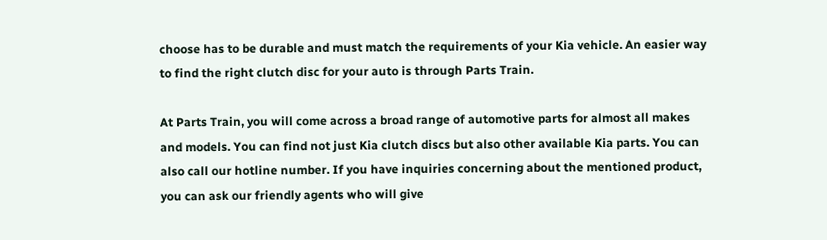choose has to be durable and must match the requirements of your Kia vehicle. An easier way to find the right clutch disc for your auto is through Parts Train.

At Parts Train, you will come across a broad range of automotive parts for almost all makes and models. You can find not just Kia clutch discs but also other available Kia parts. You can also call our hotline number. If you have inquiries concerning about the mentioned product, you can ask our friendly agents who will give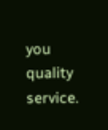you quality service.